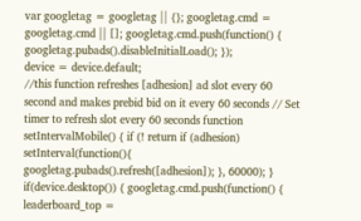var googletag = googletag || {}; googletag.cmd = googletag.cmd || []; googletag.cmd.push(function() { googletag.pubads().disableInitialLoad(); });
device = device.default;
//this function refreshes [adhesion] ad slot every 60 second and makes prebid bid on it every 60 seconds // Set timer to refresh slot every 60 seconds function setIntervalMobile() { if (! return if (adhesion) setInterval(function(){ googletag.pubads().refresh([adhesion]); }, 60000); } if(device.desktop()) { googletag.cmd.push(function() { leaderboard_top =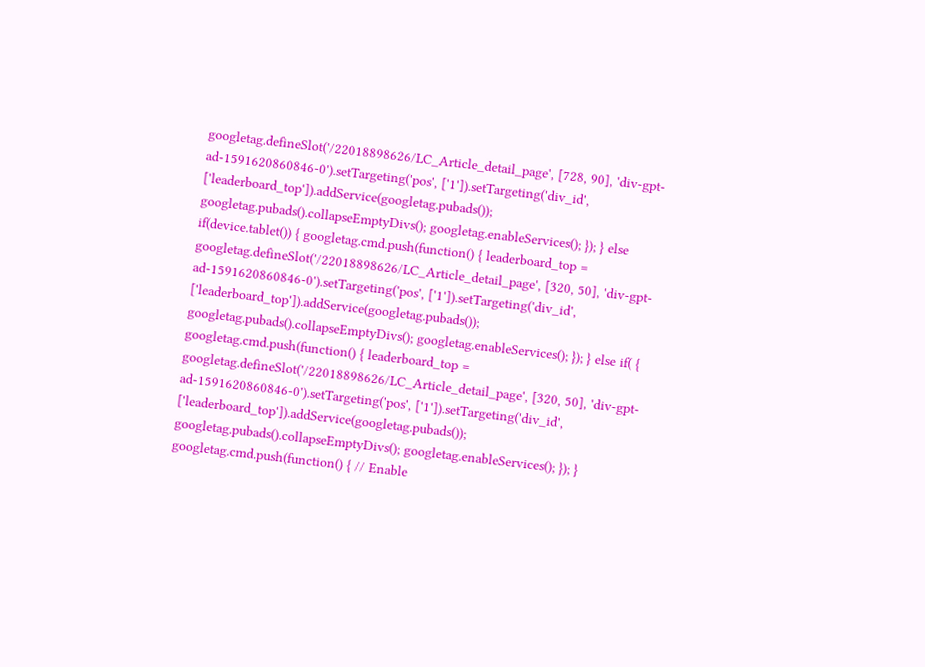googletag.defineSlot('/22018898626/LC_Article_detail_page', [728, 90], 'div-gpt-ad-1591620860846-0').setTargeting('pos', ['1']).setTargeting('div_id', ['leaderboard_top']).addService(googletag.pubads()); googletag.pubads().collapseEmptyDivs(); googletag.enableServices(); }); } else if(device.tablet()) { googletag.cmd.push(function() { leaderboard_top = googletag.defineSlot('/22018898626/LC_Article_detail_page', [320, 50], 'div-gpt-ad-1591620860846-0').setTargeting('pos', ['1']).setTargeting('div_id', ['leaderboard_top']).addService(googletag.pubads()); googletag.pubads().collapseEmptyDivs(); googletag.enableServices(); }); } else if( { googletag.cmd.push(function() { leaderboard_top = googletag.defineSlot('/22018898626/LC_Article_detail_page', [320, 50], 'div-gpt-ad-1591620860846-0').setTargeting('pos', ['1']).setTargeting('div_id', ['leaderboard_top']).addService(googletag.pubads()); googletag.pubads().collapseEmptyDivs(); googletag.enableServices(); }); } googletag.cmd.push(function() { // Enable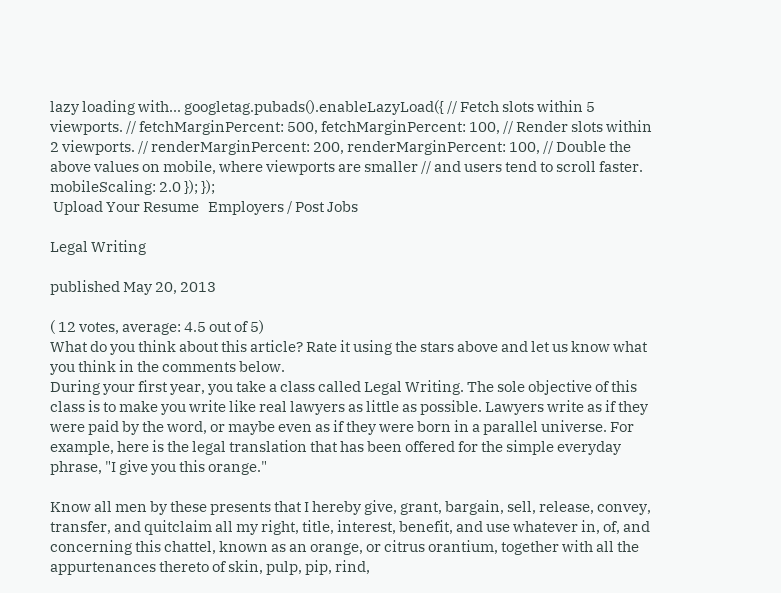lazy loading with... googletag.pubads().enableLazyLoad({ // Fetch slots within 5 viewports. // fetchMarginPercent: 500, fetchMarginPercent: 100, // Render slots within 2 viewports. // renderMarginPercent: 200, renderMarginPercent: 100, // Double the above values on mobile, where viewports are smaller // and users tend to scroll faster. mobileScaling: 2.0 }); });
 Upload Your Resume   Employers / Post Jobs

Legal Writing

published May 20, 2013

( 12 votes, average: 4.5 out of 5)
What do you think about this article? Rate it using the stars above and let us know what you think in the comments below.
During your first year, you take a class called Legal Writing. The sole objective of this class is to make you write like real lawyers as little as possible. Lawyers write as if they were paid by the word, or maybe even as if they were born in a parallel universe. For example, here is the legal translation that has been offered for the simple everyday phrase, "I give you this orange."

Know all men by these presents that I hereby give, grant, bargain, sell, release, convey, transfer, and quitclaim all my right, title, interest, benefit, and use whatever in, of, and concerning this chattel, known as an orange, or citrus orantium, together with all the appurtenances thereto of skin, pulp, pip, rind,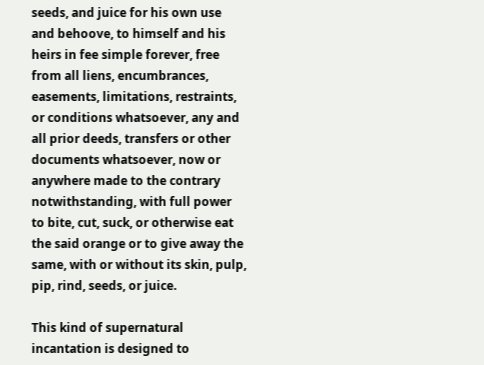seeds, and juice for his own use and behoove, to himself and his heirs in fee simple forever, free from all liens, encumbrances, easements, limitations, restraints, or conditions whatsoever, any and all prior deeds, transfers or other documents whatsoever, now or anywhere made to the contrary notwithstanding, with full power to bite, cut, suck, or otherwise eat the said orange or to give away the same, with or without its skin, pulp, pip, rind, seeds, or juice.

This kind of supernatural incantation is designed to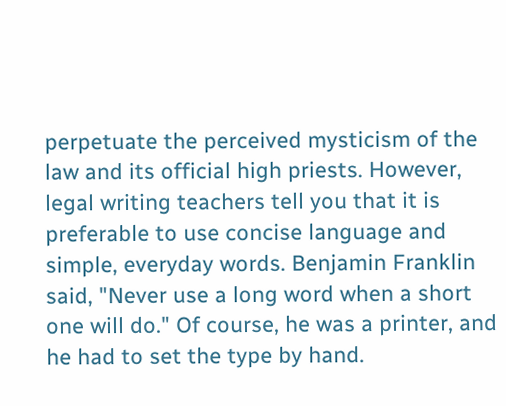perpetuate the perceived mysticism of the law and its official high priests. However, legal writing teachers tell you that it is preferable to use concise language and simple, everyday words. Benjamin Franklin said, "Never use a long word when a short one will do." Of course, he was a printer, and he had to set the type by hand.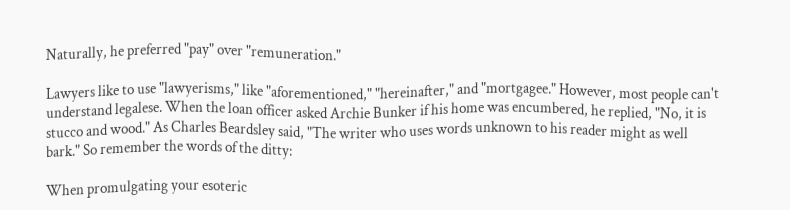Naturally, he preferred "pay" over "remuneration."

Lawyers like to use "lawyerisms," like "aforementioned," "hereinafter," and "mortgagee." However, most people can't understand legalese. When the loan officer asked Archie Bunker if his home was encumbered, he replied, "No, it is stucco and wood." As Charles Beardsley said, "The writer who uses words unknown to his reader might as well bark." So remember the words of the ditty:

When promulgating your esoteric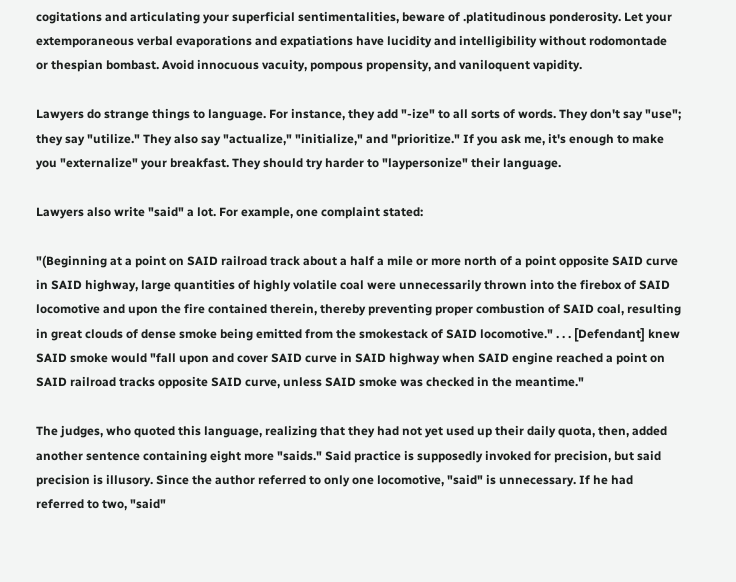cogitations and articulating your superficial sentimentalities, beware of .platitudinous ponderosity. Let your extemporaneous verbal evaporations and expatiations have lucidity and intelligibility without rodomontade or thespian bombast. Avoid innocuous vacuity, pompous propensity, and vaniloquent vapidity.

Lawyers do strange things to language. For instance, they add "-ize" to all sorts of words. They don't say "use"; they say "utilize." They also say "actualize," "initialize," and "prioritize." If you ask me, it's enough to make you "externalize" your breakfast. They should try harder to "laypersonize" their language.

Lawyers also write "said" a lot. For example, one complaint stated:

"(Beginning at a point on SAID railroad track about a half a mile or more north of a point opposite SAID curve in SAID highway, large quantities of highly volatile coal were unnecessarily thrown into the firebox of SAID locomotive and upon the fire contained therein, thereby preventing proper combustion of SAID coal, resulting in great clouds of dense smoke being emitted from the smokestack of SAID locomotive." . . . [Defendant] knew SAID smoke would "fall upon and cover SAID curve in SAID highway when SAID engine reached a point on SAID railroad tracks opposite SAID curve, unless SAID smoke was checked in the meantime."

The judges, who quoted this language, realizing that they had not yet used up their daily quota, then, added another sentence containing eight more "saids." Said practice is supposedly invoked for precision, but said precision is illusory. Since the author referred to only one locomotive, "said" is unnecessary. If he had referred to two, "said"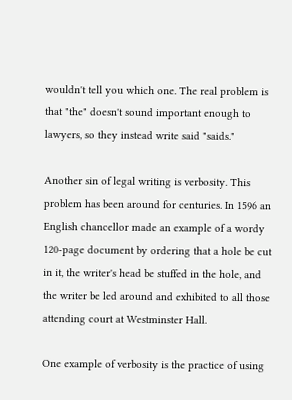wouldn't tell you which one. The real problem is that "the" doesn't sound important enough to lawyers, so they instead write said "saids."

Another sin of legal writing is verbosity. This problem has been around for centuries. In 1596 an English chancellor made an example of a wordy 120-page document by ordering that a hole be cut in it, the writer's head be stuffed in the hole, and the writer be led around and exhibited to all those attending court at Westminster Hall.

One example of verbosity is the practice of using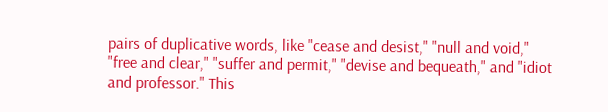pairs of duplicative words, like "cease and desist," "null and void," "free and clear," "suffer and permit," "devise and bequeath," and "idiot and professor." This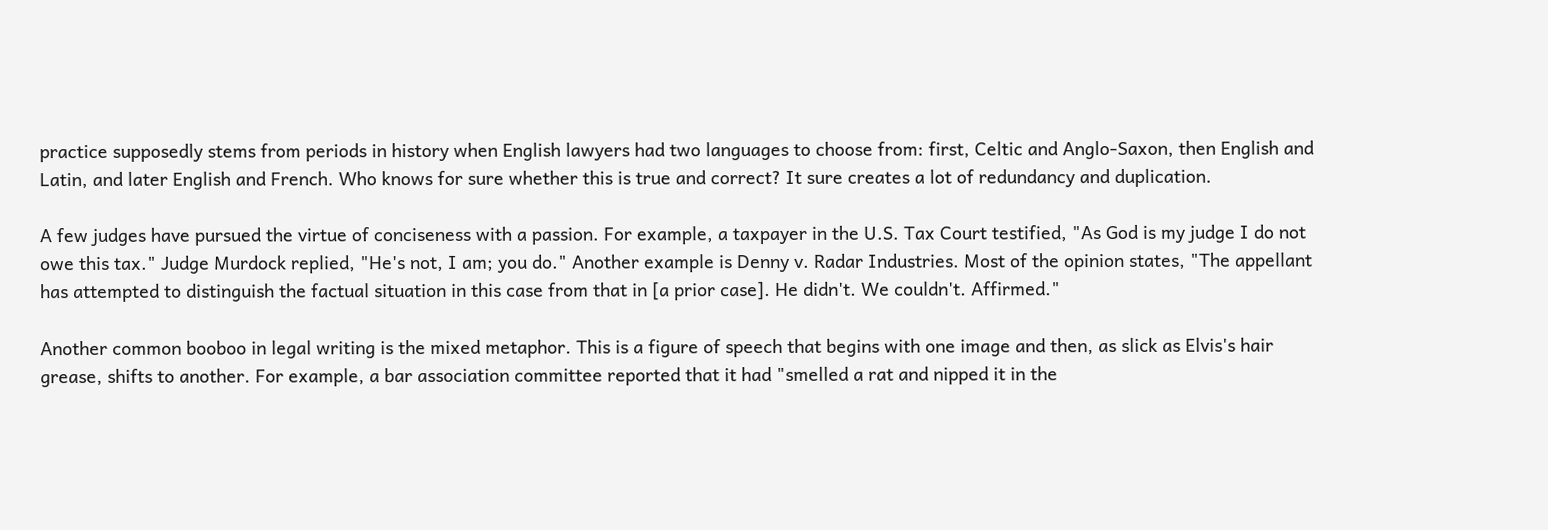practice supposedly stems from periods in history when English lawyers had two languages to choose from: first, Celtic and Anglo-Saxon, then English and Latin, and later English and French. Who knows for sure whether this is true and correct? It sure creates a lot of redundancy and duplication.

A few judges have pursued the virtue of conciseness with a passion. For example, a taxpayer in the U.S. Tax Court testified, "As God is my judge I do not owe this tax." Judge Murdock replied, "He's not, I am; you do." Another example is Denny v. Radar Industries. Most of the opinion states, "The appellant has attempted to distinguish the factual situation in this case from that in [a prior case]. He didn't. We couldn't. Affirmed."

Another common booboo in legal writing is the mixed metaphor. This is a figure of speech that begins with one image and then, as slick as Elvis's hair grease, shifts to another. For example, a bar association committee reported that it had "smelled a rat and nipped it in the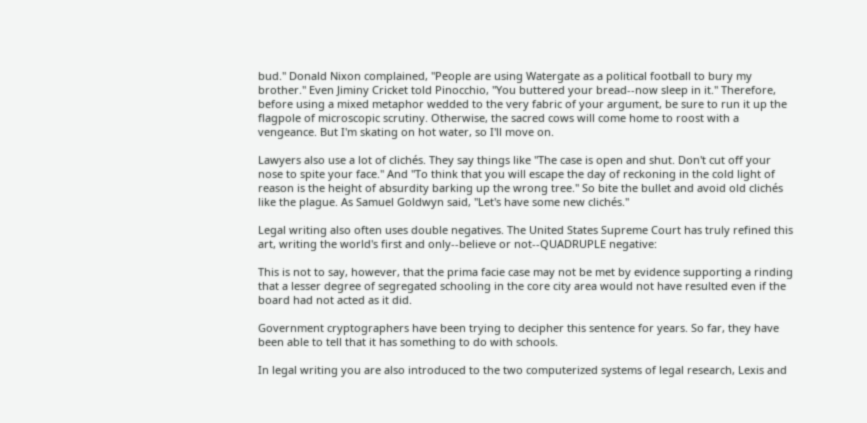bud." Donald Nixon complained, "People are using Watergate as a political football to bury my brother." Even Jiminy Cricket told Pinocchio, "You buttered your bread--now sleep in it." Therefore, before using a mixed metaphor wedded to the very fabric of your argument, be sure to run it up the flagpole of microscopic scrutiny. Otherwise, the sacred cows will come home to roost with a vengeance. But I'm skating on hot water, so I'll move on.

Lawyers also use a lot of clichés. They say things like "The case is open and shut. Don't cut off your nose to spite your face." And "To think that you will escape the day of reckoning in the cold light of reason is the height of absurdity barking up the wrong tree." So bite the bullet and avoid old clichés like the plague. As Samuel Goldwyn said, "Let's have some new clichés."

Legal writing also often uses double negatives. The United States Supreme Court has truly refined this art, writing the world's first and only--believe or not--QUADRUPLE negative:

This is not to say, however, that the prima facie case may not be met by evidence supporting a rinding that a lesser degree of segregated schooling in the core city area would not have resulted even if the board had not acted as it did.

Government cryptographers have been trying to decipher this sentence for years. So far, they have been able to tell that it has something to do with schools.

In legal writing you are also introduced to the two computerized systems of legal research, Lexis and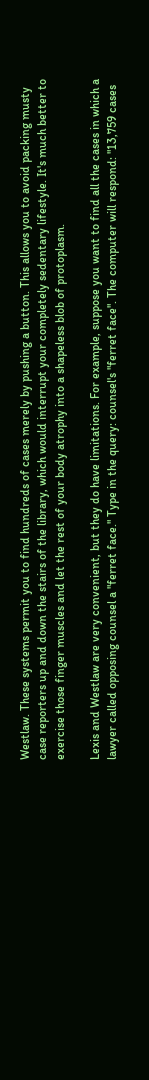Westlaw. These systems permit you to find hundreds of cases merely by pushing a button. This allows you to avoid packing musty case reporters up and down the stairs of the library, which would interrupt your completely sedentary lifestyle. It's much better to exercise those finger muscles and let the rest of your body atrophy into a shapeless blob of protoplasm.

Lexis and Westlaw are very convenient, but they do have limitations. For example, suppose you want to find all the cases in which a lawyer called opposing counsel a "ferret face." Type in the query: counsel's "ferret face". The computer will respond: "13,759 cases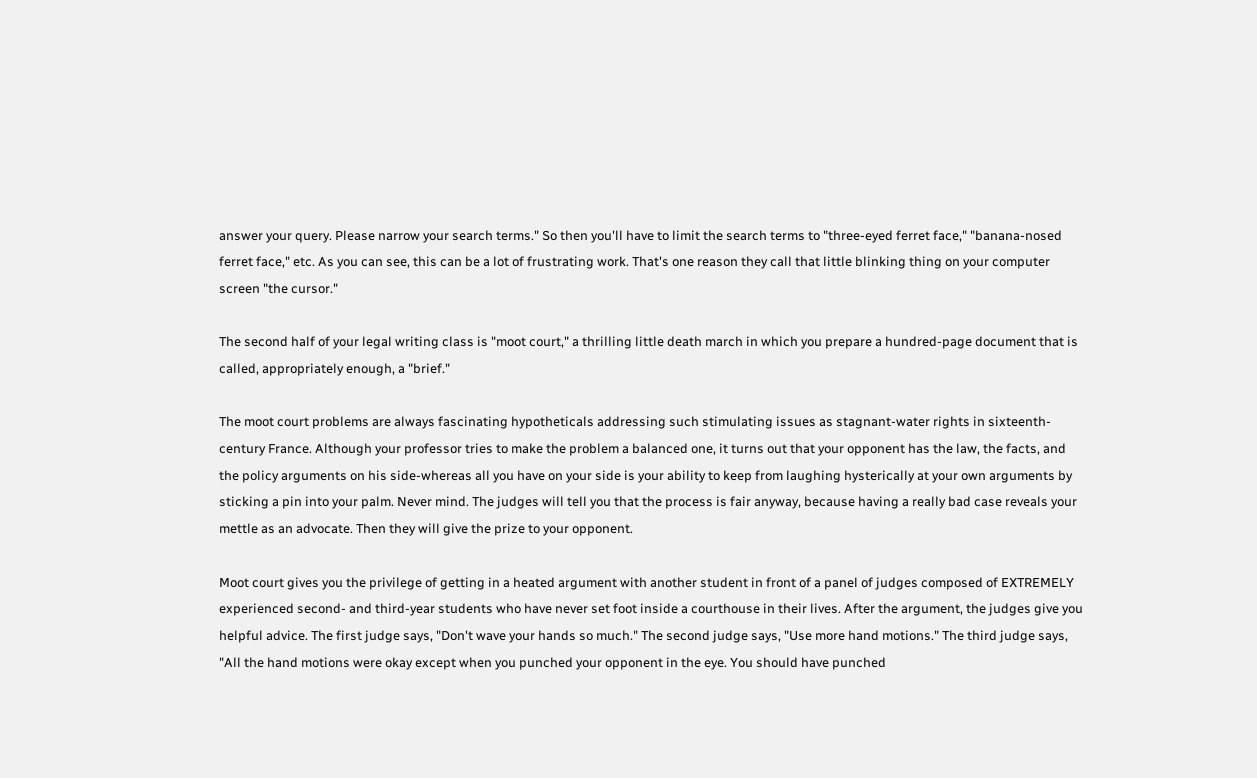answer your query. Please narrow your search terms." So then you'll have to limit the search terms to "three-eyed ferret face," "banana-nosed ferret face," etc. As you can see, this can be a lot of frustrating work. That's one reason they call that little blinking thing on your computer screen "the cursor."

The second half of your legal writing class is "moot court," a thrilling little death march in which you prepare a hundred-page document that is called, appropriately enough, a "brief."

The moot court problems are always fascinating hypotheticals addressing such stimulating issues as stagnant-water rights in sixteenth-century France. Although your professor tries to make the problem a balanced one, it turns out that your opponent has the law, the facts, and the policy arguments on his side-whereas all you have on your side is your ability to keep from laughing hysterically at your own arguments by sticking a pin into your palm. Never mind. The judges will tell you that the process is fair anyway, because having a really bad case reveals your mettle as an advocate. Then they will give the prize to your opponent.

Moot court gives you the privilege of getting in a heated argument with another student in front of a panel of judges composed of EXTREMELY experienced second- and third-year students who have never set foot inside a courthouse in their lives. After the argument, the judges give you helpful advice. The first judge says, "Don't wave your hands so much." The second judge says, "Use more hand motions." The third judge says, "All the hand motions were okay except when you punched your opponent in the eye. You should have punched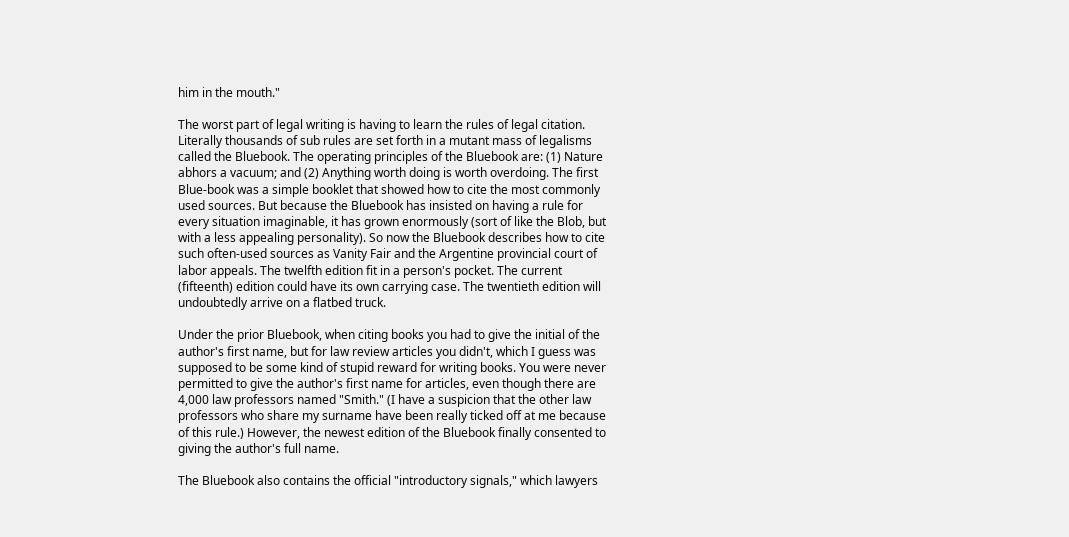him in the mouth."

The worst part of legal writing is having to learn the rules of legal citation. Literally thousands of sub rules are set forth in a mutant mass of legalisms called the Bluebook. The operating principles of the Bluebook are: (1) Nature abhors a vacuum; and (2) Anything worth doing is worth overdoing. The first Blue-book was a simple booklet that showed how to cite the most commonly used sources. But because the Bluebook has insisted on having a rule for every situation imaginable, it has grown enormously (sort of like the Blob, but with a less appealing personality). So now the Bluebook describes how to cite such often-used sources as Vanity Fair and the Argentine provincial court of labor appeals. The twelfth edition fit in a person's pocket. The current (fifteenth) edition could have its own carrying case. The twentieth edition will undoubtedly arrive on a flatbed truck.

Under the prior Bluebook, when citing books you had to give the initial of the author's first name, but for law review articles you didn't, which I guess was supposed to be some kind of stupid reward for writing books. You were never permitted to give the author's first name for articles, even though there are 4,000 law professors named "Smith." (I have a suspicion that the other law professors who share my surname have been really ticked off at me because of this rule.) However, the newest edition of the Bluebook finally consented to giving the author's full name.

The Bluebook also contains the official "introductory signals," which lawyers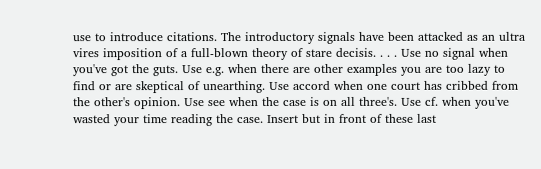use to introduce citations. The introductory signals have been attacked as an ultra vires imposition of a full-blown theory of stare decisis. . . . Use no signal when you've got the guts. Use e.g. when there are other examples you are too lazy to find or are skeptical of unearthing. Use accord when one court has cribbed from the other's opinion. Use see when the case is on all three's. Use cf. when you've wasted your time reading the case. Insert but in front of these last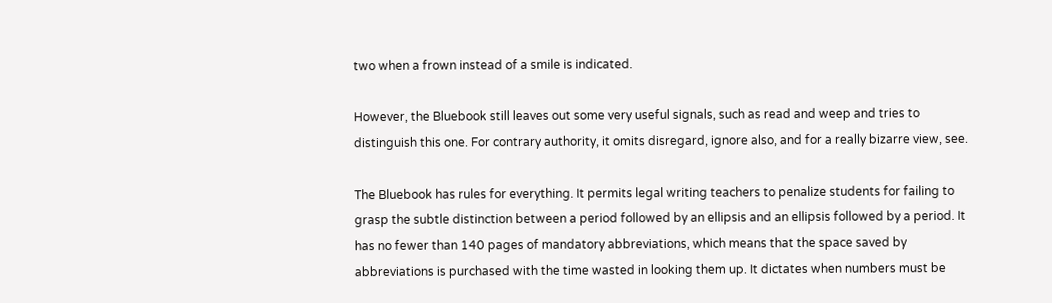two when a frown instead of a smile is indicated.

However, the Bluebook still leaves out some very useful signals, such as read and weep and tries to distinguish this one. For contrary authority, it omits disregard, ignore also, and for a really bizarre view, see.

The Bluebook has rules for everything. It permits legal writing teachers to penalize students for failing to grasp the subtle distinction between a period followed by an ellipsis and an ellipsis followed by a period. It has no fewer than 140 pages of mandatory abbreviations, which means that the space saved by abbreviations is purchased with the time wasted in looking them up. It dictates when numbers must be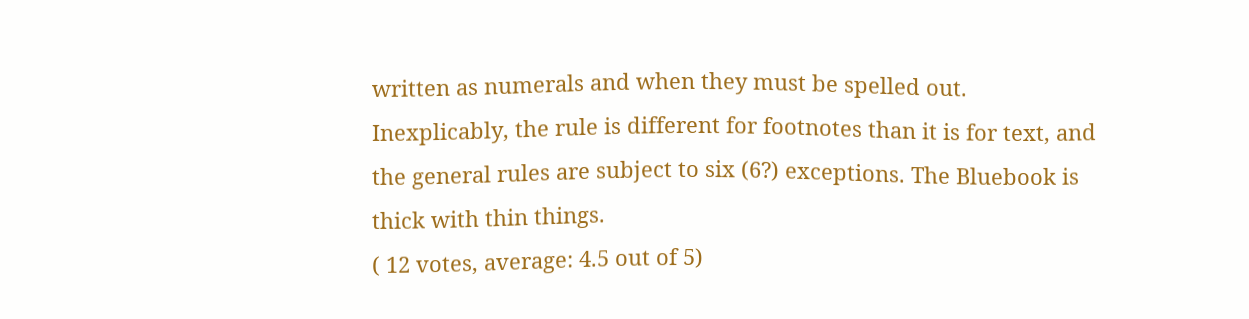written as numerals and when they must be spelled out. Inexplicably, the rule is different for footnotes than it is for text, and the general rules are subject to six (6?) exceptions. The Bluebook is thick with thin things.
( 12 votes, average: 4.5 out of 5)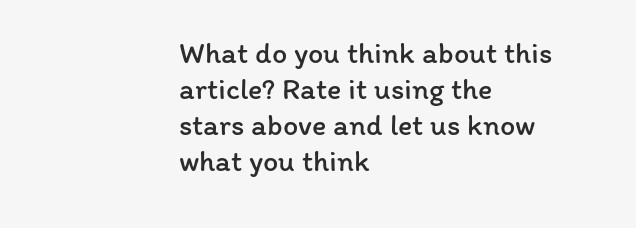What do you think about this article? Rate it using the stars above and let us know what you think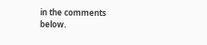in the comments below.